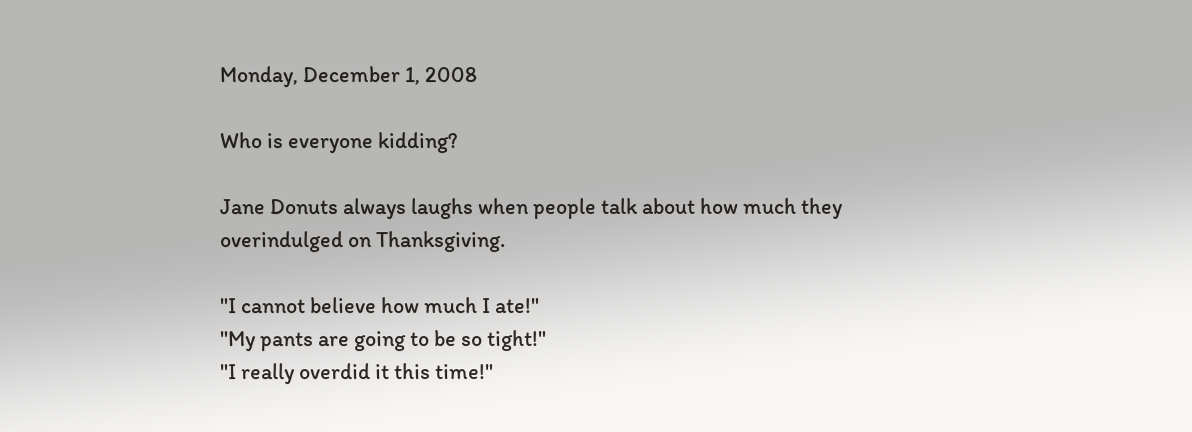Monday, December 1, 2008

Who is everyone kidding?

Jane Donuts always laughs when people talk about how much they overindulged on Thanksgiving.

"I cannot believe how much I ate!"
"My pants are going to be so tight!"
"I really overdid it this time!"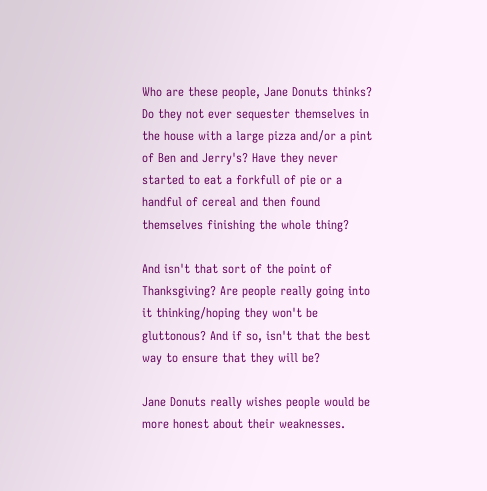Who are these people, Jane Donuts thinks? Do they not ever sequester themselves in the house with a large pizza and/or a pint of Ben and Jerry's? Have they never started to eat a forkfull of pie or a handful of cereal and then found themselves finishing the whole thing?

And isn't that sort of the point of Thanksgiving? Are people really going into it thinking/hoping they won't be gluttonous? And if so, isn't that the best way to ensure that they will be?

Jane Donuts really wishes people would be more honest about their weaknesses.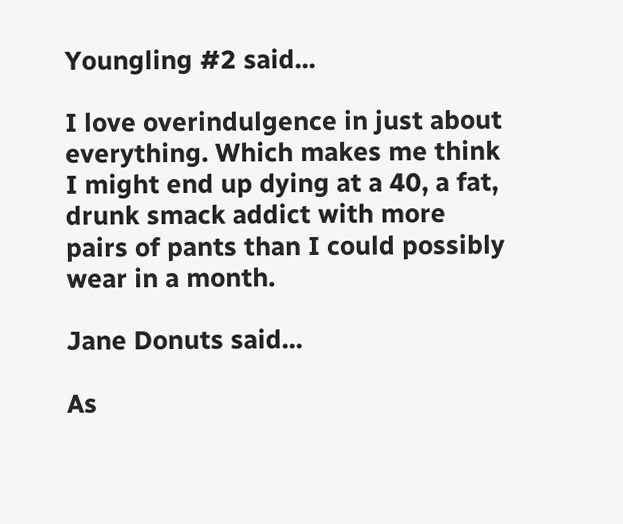Youngling #2 said...

I love overindulgence in just about everything. Which makes me think I might end up dying at a 40, a fat, drunk smack addict with more pairs of pants than I could possibly wear in a month.

Jane Donuts said...

As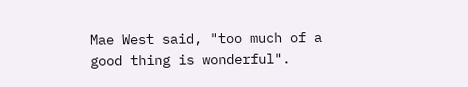Mae West said, "too much of a good thing is wonderful".